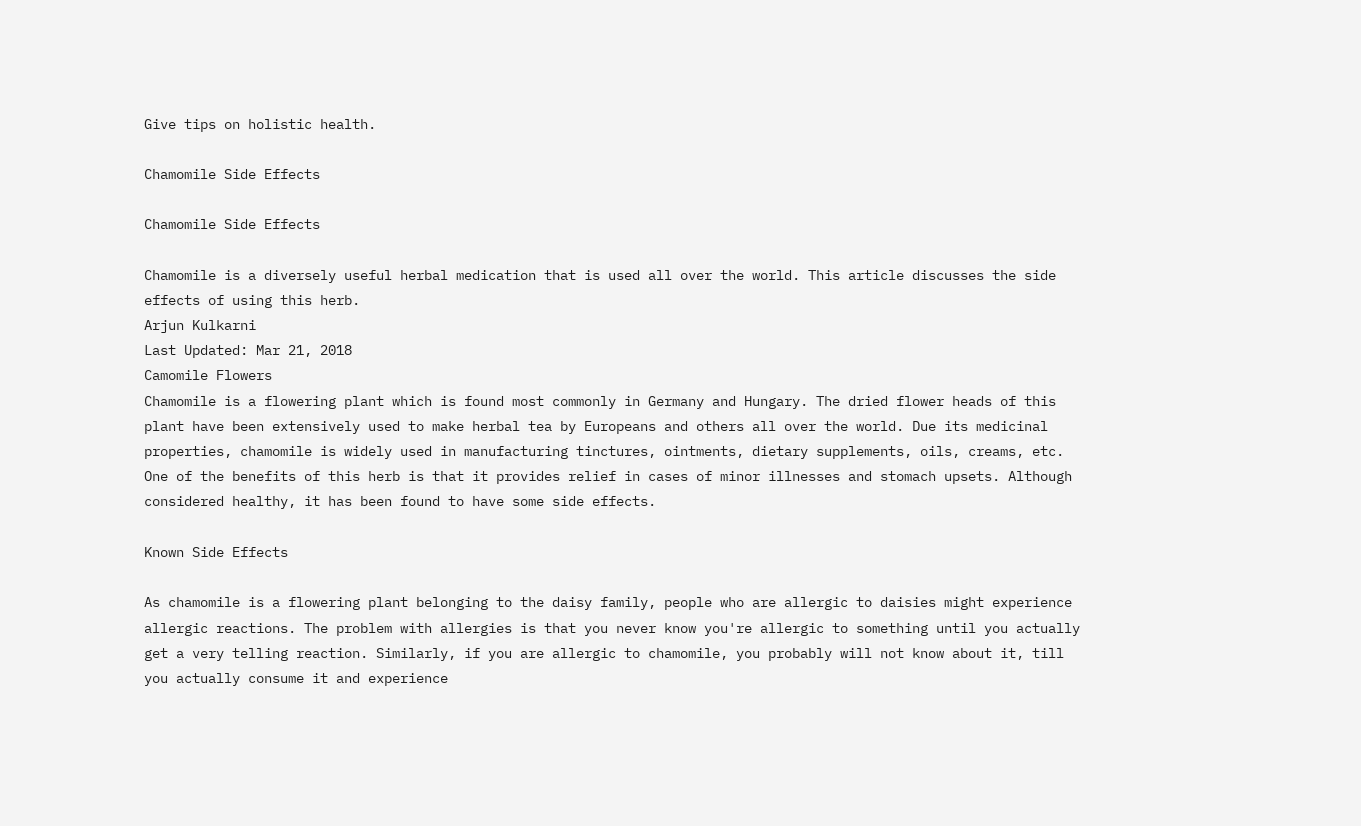Give tips on holistic health.

Chamomile Side Effects

Chamomile Side Effects

Chamomile is a diversely useful herbal medication that is used all over the world. This article discusses the side effects of using this herb.
Arjun Kulkarni
Last Updated: Mar 21, 2018
Camomile Flowers
Chamomile is a flowering plant which is found most commonly in Germany and Hungary. The dried flower heads of this plant have been extensively used to make herbal tea by Europeans and others all over the world. Due its medicinal properties, chamomile is widely used in manufacturing tinctures, ointments, dietary supplements, oils, creams, etc. One of the benefits of this herb is that it provides relief in cases of minor illnesses and stomach upsets. Although considered healthy, it has been found to have some side effects.

Known Side Effects

As chamomile is a flowering plant belonging to the daisy family, people who are allergic to daisies might experience allergic reactions. The problem with allergies is that you never know you're allergic to something until you actually get a very telling reaction. Similarly, if you are allergic to chamomile, you probably will not know about it, till you actually consume it and experience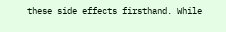these side effects firsthand. While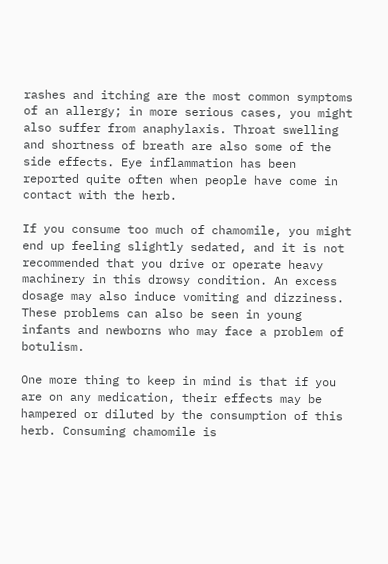rashes and itching are the most common symptoms of an allergy; in more serious cases, you might also suffer from anaphylaxis. Throat swelling and shortness of breath are also some of the side effects. Eye inflammation has been reported quite often when people have come in contact with the herb.

If you consume too much of chamomile, you might end up feeling slightly sedated, and it is not recommended that you drive or operate heavy machinery in this drowsy condition. An excess dosage may also induce vomiting and dizziness. These problems can also be seen in young infants and newborns who may face a problem of botulism.

One more thing to keep in mind is that if you are on any medication, their effects may be hampered or diluted by the consumption of this herb. Consuming chamomile is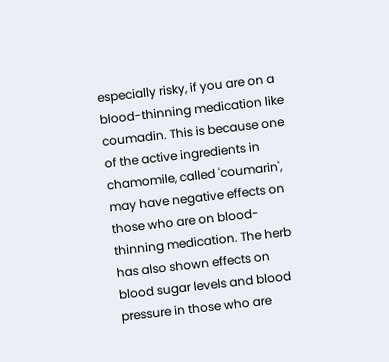especially risky, if you are on a blood-thinning medication like coumadin. This is because one of the active ingredients in chamomile, called 'coumarin', may have negative effects on those who are on blood-thinning medication. The herb has also shown effects on blood sugar levels and blood pressure in those who are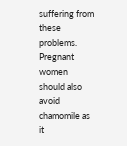suffering from these problems. Pregnant women should also avoid chamomile as it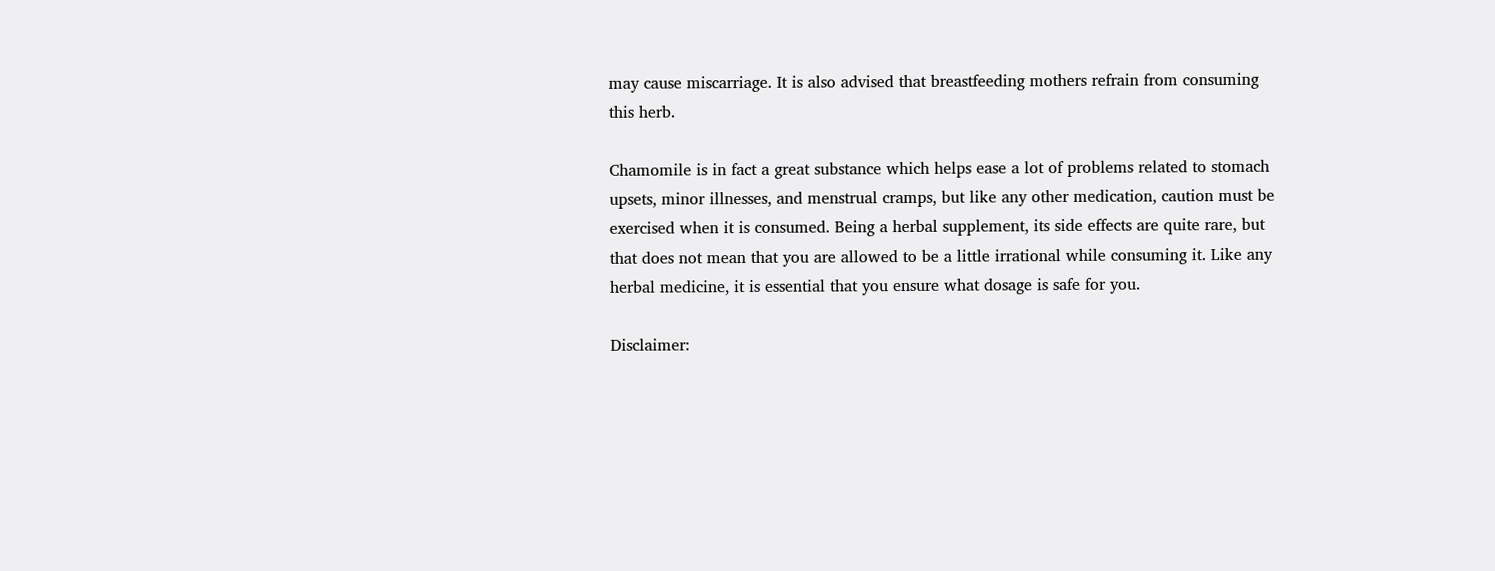may cause miscarriage. It is also advised that breastfeeding mothers refrain from consuming this herb.

Chamomile is in fact a great substance which helps ease a lot of problems related to stomach upsets, minor illnesses, and menstrual cramps, but like any other medication, caution must be exercised when it is consumed. Being a herbal supplement, its side effects are quite rare, but that does not mean that you are allowed to be a little irrational while consuming it. Like any herbal medicine, it is essential that you ensure what dosage is safe for you.

Disclaimer: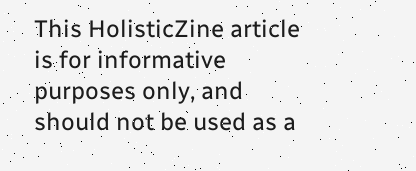This HolisticZine article is for informative purposes only, and should not be used as a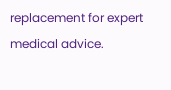replacement for expert medical advice.